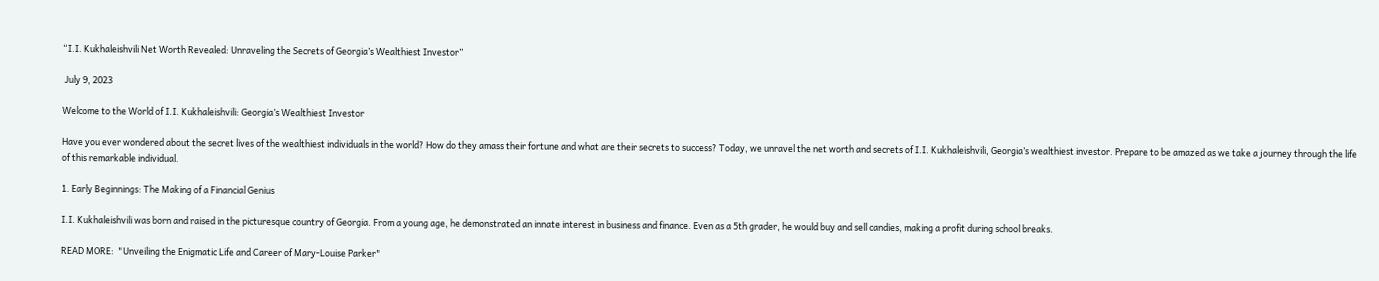“I.I. Kukhaleishvili Net Worth Revealed: Unraveling the Secrets of Georgia’s Wealthiest Investor”

 July 9, 2023

Welcome to the World of I.I. Kukhaleishvili: Georgia’s Wealthiest Investor

Have you ever wondered about the secret lives of the wealthiest individuals in the world? How do they amass their fortune and what are their secrets to success? Today, we unravel the net worth and secrets of I.I. Kukhaleishvili, Georgia’s wealthiest investor. Prepare to be amazed as we take a journey through the life of this remarkable individual.

1. Early Beginnings: The Making of a Financial Genius

I.I. Kukhaleishvili was born and raised in the picturesque country of Georgia. From a young age, he demonstrated an innate interest in business and finance. Even as a 5th grader, he would buy and sell candies, making a profit during school breaks.

READ MORE:  "Unveiling the Enigmatic Life and Career of Mary-Louise Parker"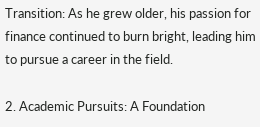Transition: As he grew older, his passion for finance continued to burn bright, leading him to pursue a career in the field.

2. Academic Pursuits: A Foundation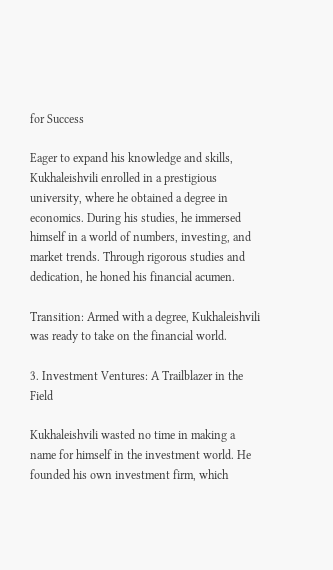for Success

Eager to expand his knowledge and skills, Kukhaleishvili enrolled in a prestigious university, where he obtained a degree in economics. During his studies, he immersed himself in a world of numbers, investing, and market trends. Through rigorous studies and dedication, he honed his financial acumen.

Transition: Armed with a degree, Kukhaleishvili was ready to take on the financial world.

3. Investment Ventures: A Trailblazer in the Field

Kukhaleishvili wasted no time in making a name for himself in the investment world. He founded his own investment firm, which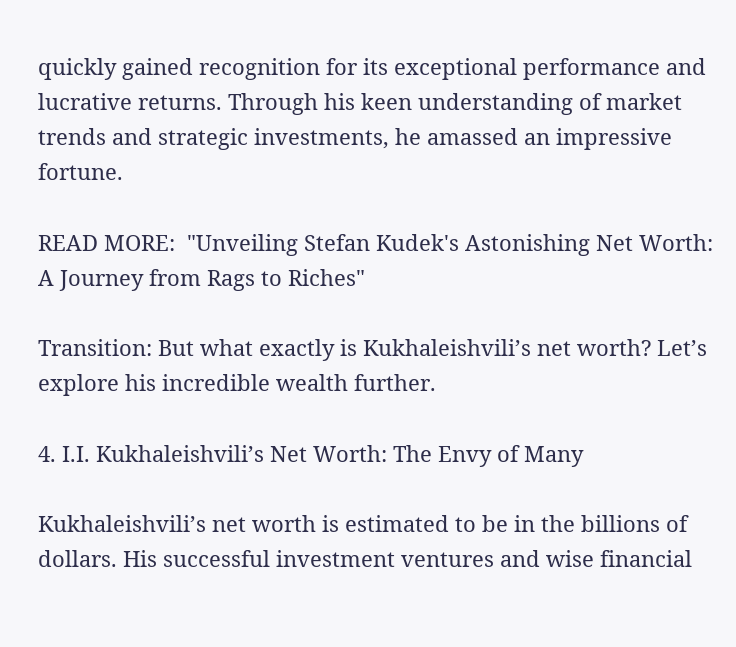quickly gained recognition for its exceptional performance and lucrative returns. Through his keen understanding of market trends and strategic investments, he amassed an impressive fortune.

READ MORE:  "Unveiling Stefan Kudek's Astonishing Net Worth: A Journey from Rags to Riches"

Transition: But what exactly is Kukhaleishvili’s net worth? Let’s explore his incredible wealth further.

4. I.I. Kukhaleishvili’s Net Worth: The Envy of Many

Kukhaleishvili’s net worth is estimated to be in the billions of dollars. His successful investment ventures and wise financial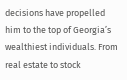decisions have propelled him to the top of Georgia’s wealthiest individuals. From real estate to stock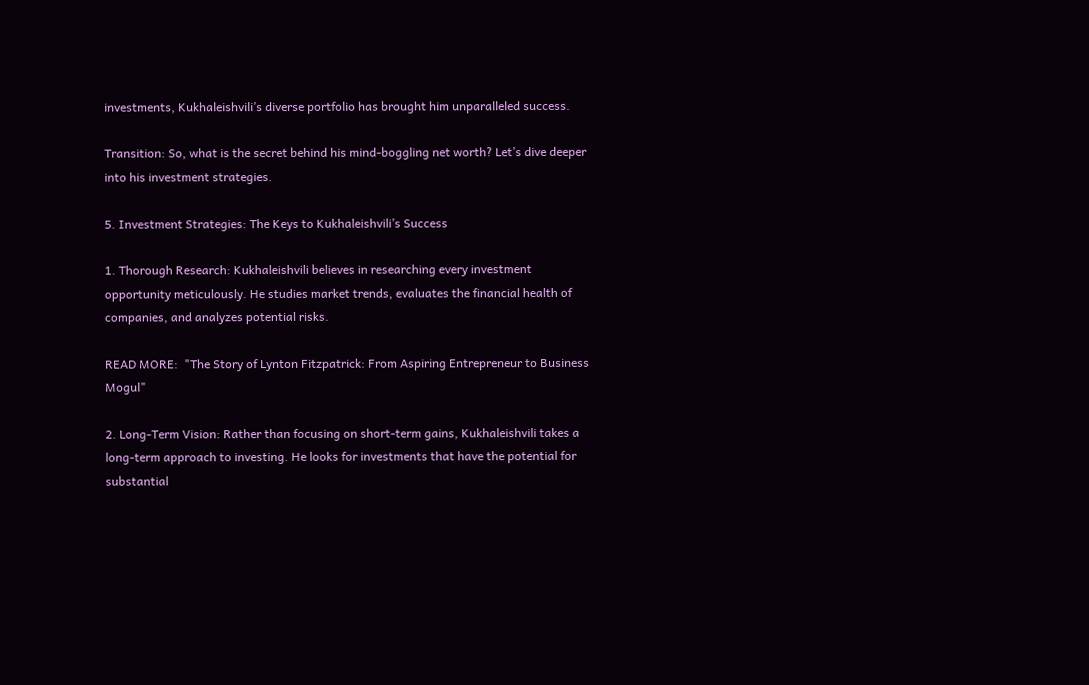investments, Kukhaleishvili’s diverse portfolio has brought him unparalleled success.

Transition: So, what is the secret behind his mind-boggling net worth? Let’s dive deeper into his investment strategies.

5. Investment Strategies: The Keys to Kukhaleishvili’s Success

1. Thorough Research: Kukhaleishvili believes in researching every investment opportunity meticulously. He studies market trends, evaluates the financial health of companies, and analyzes potential risks.

READ MORE:  "The Story of Lynton Fitzpatrick: From Aspiring Entrepreneur to Business Mogul"

2. Long-Term Vision: Rather than focusing on short-term gains, Kukhaleishvili takes a long-term approach to investing. He looks for investments that have the potential for substantial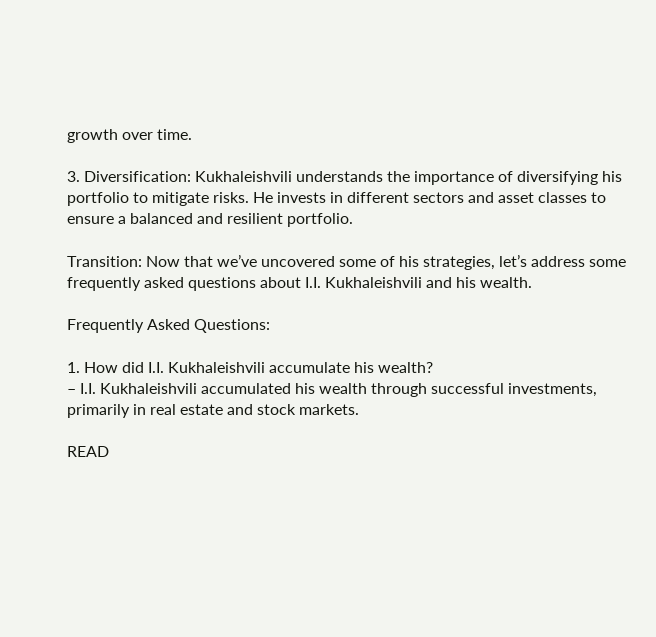growth over time.

3. Diversification: Kukhaleishvili understands the importance of diversifying his portfolio to mitigate risks. He invests in different sectors and asset classes to ensure a balanced and resilient portfolio.

Transition: Now that we’ve uncovered some of his strategies, let’s address some frequently asked questions about I.I. Kukhaleishvili and his wealth.

Frequently Asked Questions:

1. How did I.I. Kukhaleishvili accumulate his wealth?
– I.I. Kukhaleishvili accumulated his wealth through successful investments, primarily in real estate and stock markets.

READ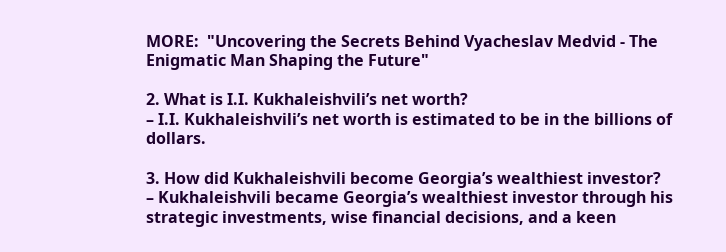MORE:  "Uncovering the Secrets Behind Vyacheslav Medvid - The Enigmatic Man Shaping the Future"

2. What is I.I. Kukhaleishvili’s net worth?
– I.I. Kukhaleishvili’s net worth is estimated to be in the billions of dollars.

3. How did Kukhaleishvili become Georgia’s wealthiest investor?
– Kukhaleishvili became Georgia’s wealthiest investor through his strategic investments, wise financial decisions, and a keen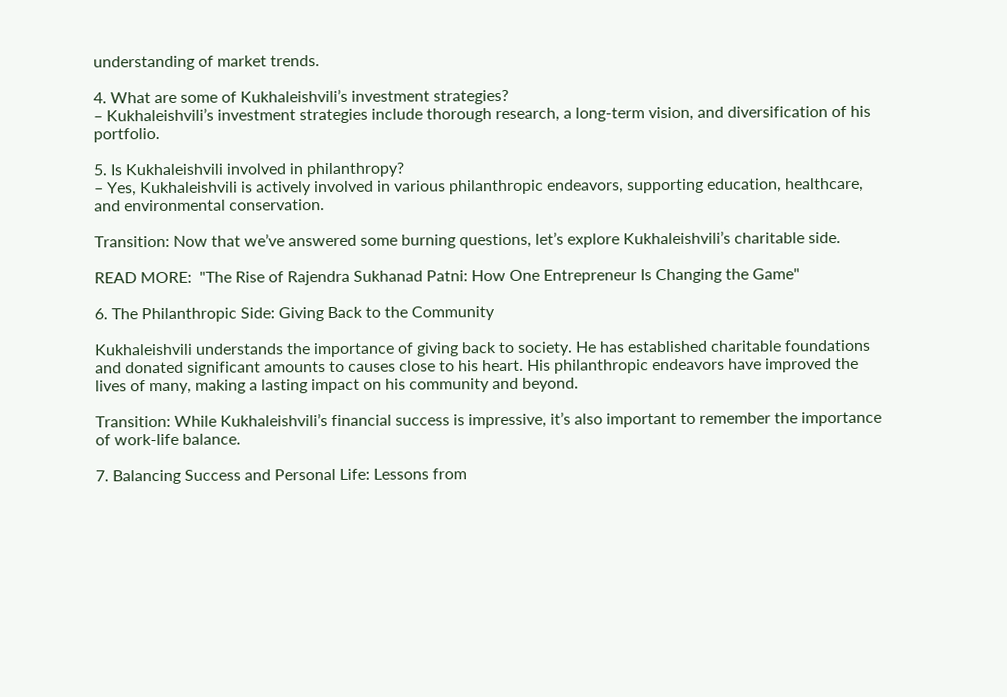understanding of market trends.

4. What are some of Kukhaleishvili’s investment strategies?
– Kukhaleishvili’s investment strategies include thorough research, a long-term vision, and diversification of his portfolio.

5. Is Kukhaleishvili involved in philanthropy?
– Yes, Kukhaleishvili is actively involved in various philanthropic endeavors, supporting education, healthcare, and environmental conservation.

Transition: Now that we’ve answered some burning questions, let’s explore Kukhaleishvili’s charitable side.

READ MORE:  "The Rise of Rajendra Sukhanad Patni: How One Entrepreneur Is Changing the Game"

6. The Philanthropic Side: Giving Back to the Community

Kukhaleishvili understands the importance of giving back to society. He has established charitable foundations and donated significant amounts to causes close to his heart. His philanthropic endeavors have improved the lives of many, making a lasting impact on his community and beyond.

Transition: While Kukhaleishvili’s financial success is impressive, it’s also important to remember the importance of work-life balance.

7. Balancing Success and Personal Life: Lessons from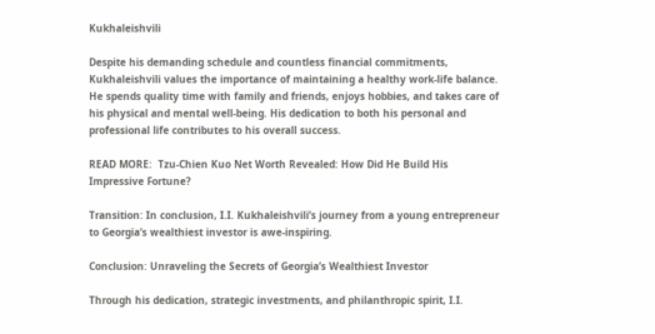Kukhaleishvili

Despite his demanding schedule and countless financial commitments, Kukhaleishvili values the importance of maintaining a healthy work-life balance. He spends quality time with family and friends, enjoys hobbies, and takes care of his physical and mental well-being. His dedication to both his personal and professional life contributes to his overall success.

READ MORE:  Tzu-Chien Kuo Net Worth Revealed: How Did He Build His Impressive Fortune?

Transition: In conclusion, I.I. Kukhaleishvili’s journey from a young entrepreneur to Georgia’s wealthiest investor is awe-inspiring.

Conclusion: Unraveling the Secrets of Georgia’s Wealthiest Investor

Through his dedication, strategic investments, and philanthropic spirit, I.I.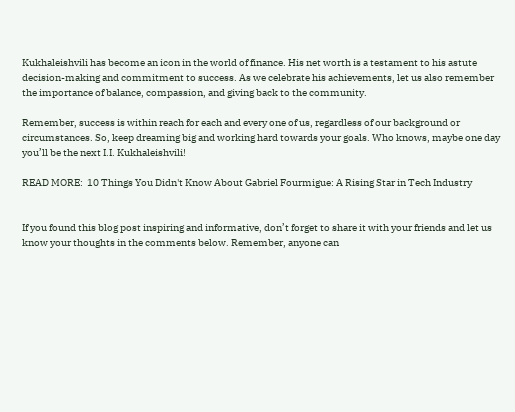Kukhaleishvili has become an icon in the world of finance. His net worth is a testament to his astute decision-making and commitment to success. As we celebrate his achievements, let us also remember the importance of balance, compassion, and giving back to the community.

Remember, success is within reach for each and every one of us, regardless of our background or circumstances. So, keep dreaming big and working hard towards your goals. Who knows, maybe one day you’ll be the next I.I. Kukhaleishvili!

READ MORE:  10 Things You Didn't Know About Gabriel Fourmigue: A Rising Star in Tech Industry


If you found this blog post inspiring and informative, don’t forget to share it with your friends and let us know your thoughts in the comments below. Remember, anyone can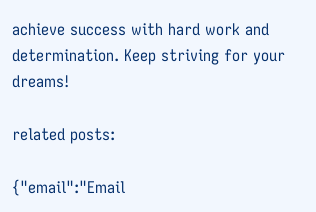achieve success with hard work and determination. Keep striving for your dreams!

related posts:

{"email":"Email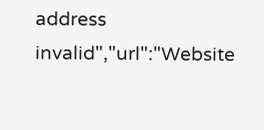address invalid","url":"Website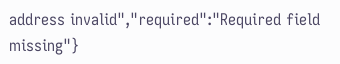address invalid","required":"Required field missing"}